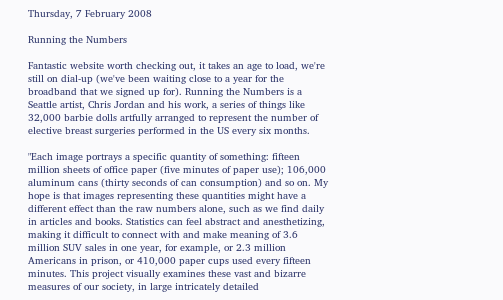Thursday, 7 February 2008

Running the Numbers

Fantastic website worth checking out, it takes an age to load, we're still on dial-up (we've been waiting close to a year for the broadband that we signed up for). Running the Numbers is a Seattle artist, Chris Jordan and his work, a series of things like 32,000 barbie dolls artfully arranged to represent the number of elective breast surgeries performed in the US every six months.

"Each image portrays a specific quantity of something: fifteen million sheets of office paper (five minutes of paper use); 106,000 aluminum cans (thirty seconds of can consumption) and so on. My hope is that images representing these quantities might have a different effect than the raw numbers alone, such as we find daily in articles and books. Statistics can feel abstract and anesthetizing, making it difficult to connect with and make meaning of 3.6 million SUV sales in one year, for example, or 2.3 million Americans in prison, or 410,000 paper cups used every fifteen minutes. This project visually examines these vast and bizarre measures of our society, in large intricately detailed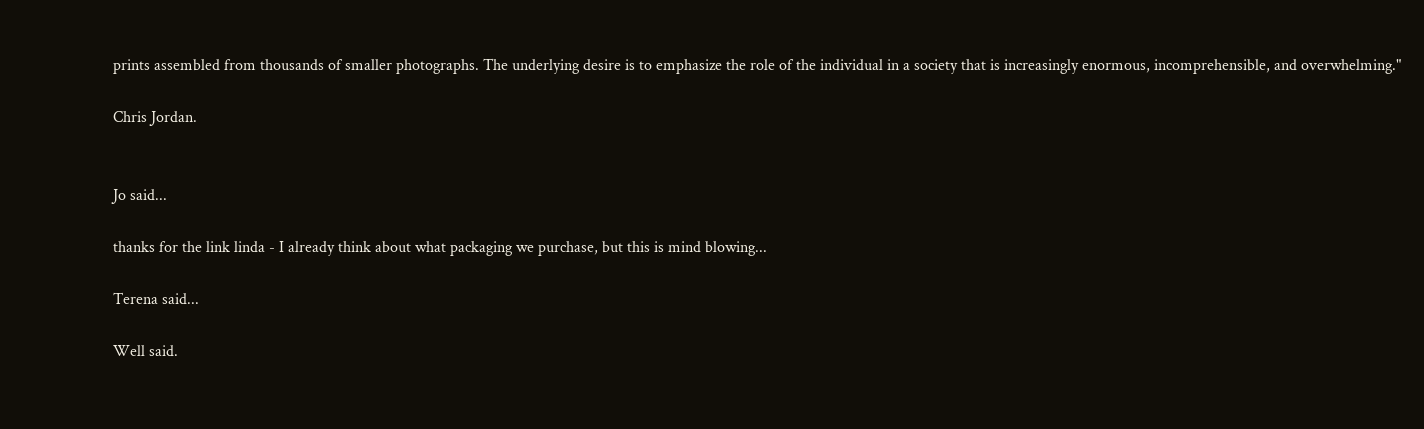prints assembled from thousands of smaller photographs. The underlying desire is to emphasize the role of the individual in a society that is increasingly enormous, incomprehensible, and overwhelming."

Chris Jordan.


Jo said...

thanks for the link linda - I already think about what packaging we purchase, but this is mind blowing...

Terena said...

Well said.